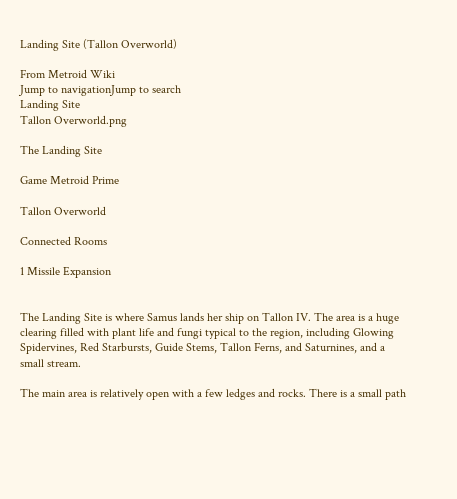Landing Site (Tallon Overworld)

From Metroid Wiki
Jump to navigationJump to search
Landing Site
Tallon Overworld.png

The Landing Site

Game Metroid Prime

Tallon Overworld

Connected Rooms

1 Missile Expansion


The Landing Site is where Samus lands her ship on Tallon IV. The area is a huge clearing filled with plant life and fungi typical to the region, including Glowing Spidervines, Red Starbursts, Guide Stems, Tallon Ferns, and Saturnines, and a small stream.

The main area is relatively open with a few ledges and rocks. There is a small path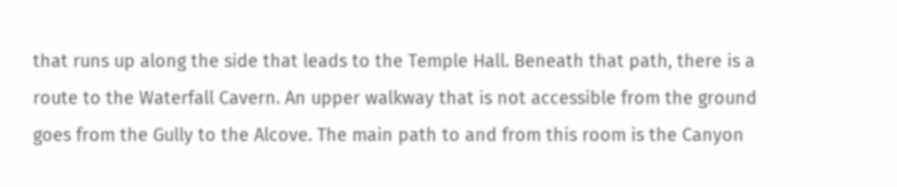that runs up along the side that leads to the Temple Hall. Beneath that path, there is a route to the Waterfall Cavern. An upper walkway that is not accessible from the ground goes from the Gully to the Alcove. The main path to and from this room is the Canyon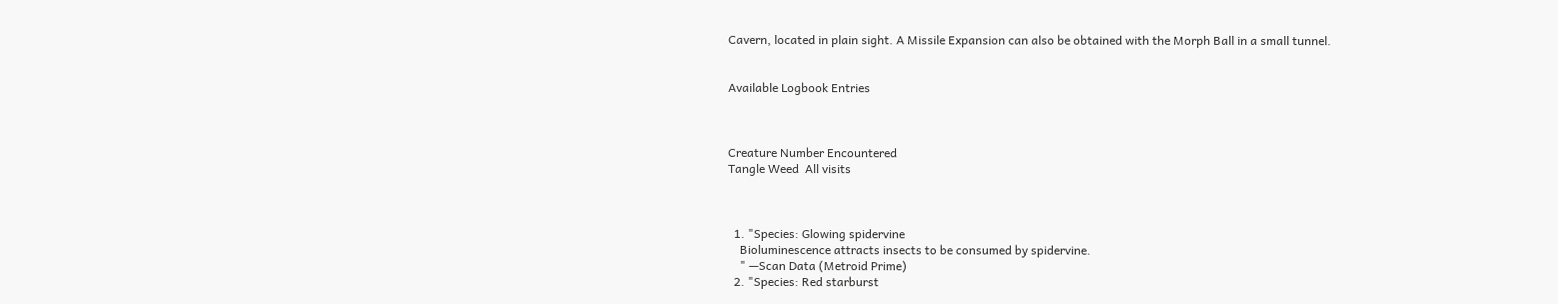Cavern, located in plain sight. A Missile Expansion can also be obtained with the Morph Ball in a small tunnel.


Available Logbook Entries



Creature Number Encountered
Tangle Weed  All visits



  1. "Species: Glowing spidervine
    Bioluminescence attracts insects to be consumed by spidervine.
    " —Scan Data (Metroid Prime)
  2. "Species: Red starburst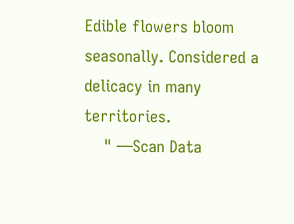Edible flowers bloom seasonally. Considered a delicacy in many territories.
    " —Scan Data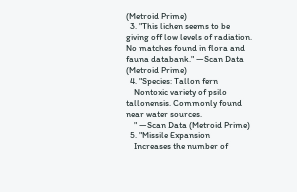(Metroid Prime)
  3. "This lichen seems to be giving off low levels of radiation. No matches found in flora and fauna databank." —Scan Data (Metroid Prime)
  4. "Species: Tallon fern
    Nontoxic variety of psilo tallonensis. Commonly found near water sources.
    " —Scan Data (Metroid Prime)
  5. "Missile Expansion
    Increases the number of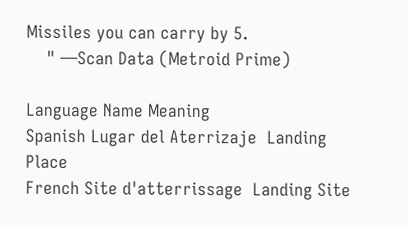Missiles you can carry by 5.
    " —Scan Data (Metroid Prime)

Language Name Meaning
Spanish Lugar del Aterrizaje  Landing Place
French Site d'atterrissage  Landing Site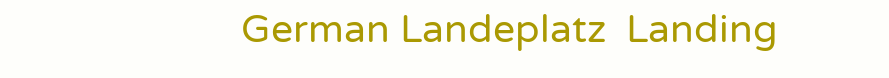German Landeplatz  Landing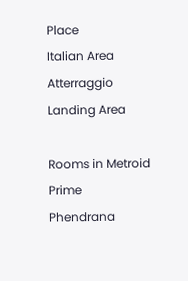Place
Italian Area Atterraggio  Landing Area

Rooms in Metroid Prime
Phendrana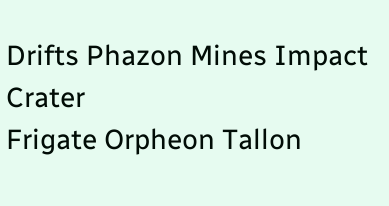Drifts Phazon Mines Impact Crater
Frigate Orpheon Tallon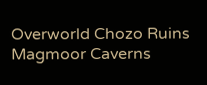Overworld Chozo Ruins Magmoor Caverns